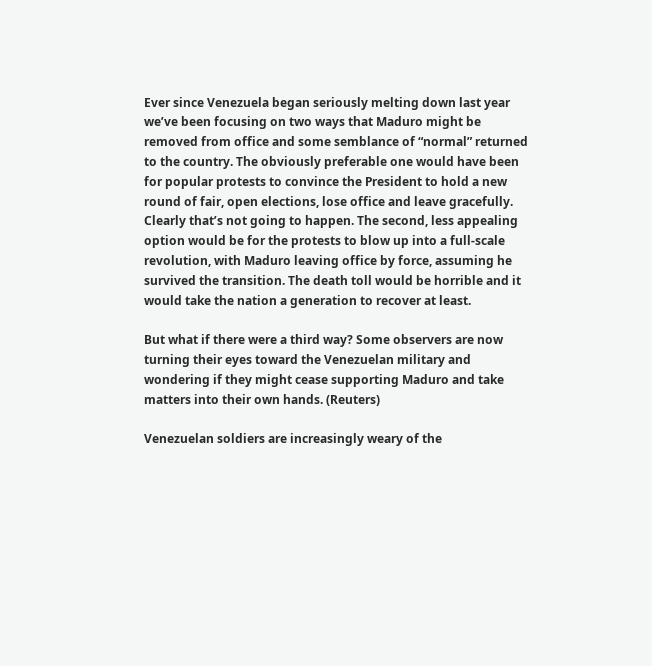Ever since Venezuela began seriously melting down last year we’ve been focusing on two ways that Maduro might be removed from office and some semblance of “normal” returned to the country. The obviously preferable one would have been for popular protests to convince the President to hold a new round of fair, open elections, lose office and leave gracefully. Clearly that’s not going to happen. The second, less appealing option would be for the protests to blow up into a full-scale revolution, with Maduro leaving office by force, assuming he survived the transition. The death toll would be horrible and it would take the nation a generation to recover at least.

But what if there were a third way? Some observers are now turning their eyes toward the Venezuelan military and wondering if they might cease supporting Maduro and take matters into their own hands. (Reuters)

Venezuelan soldiers are increasingly weary of the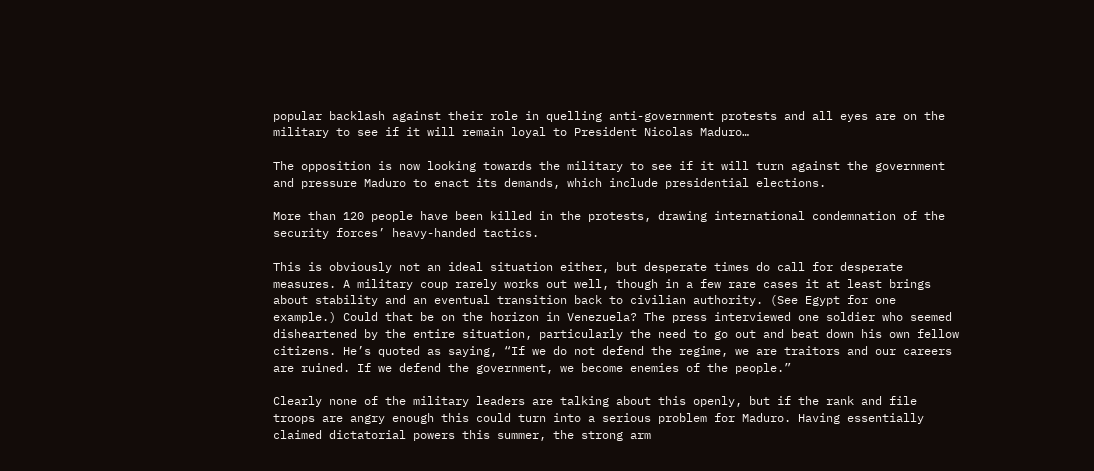popular backlash against their role in quelling anti-government protests and all eyes are on the military to see if it will remain loyal to President Nicolas Maduro…

The opposition is now looking towards the military to see if it will turn against the government and pressure Maduro to enact its demands, which include presidential elections.

More than 120 people have been killed in the protests, drawing international condemnation of the security forces’ heavy-handed tactics.

This is obviously not an ideal situation either, but desperate times do call for desperate measures. A military coup rarely works out well, though in a few rare cases it at least brings about stability and an eventual transition back to civilian authority. (See Egypt for one example.) Could that be on the horizon in Venezuela? The press interviewed one soldier who seemed disheartened by the entire situation, particularly the need to go out and beat down his own fellow citizens. He’s quoted as saying, “If we do not defend the regime, we are traitors and our careers are ruined. If we defend the government, we become enemies of the people.”

Clearly none of the military leaders are talking about this openly, but if the rank and file troops are angry enough this could turn into a serious problem for Maduro. Having essentially claimed dictatorial powers this summer, the strong arm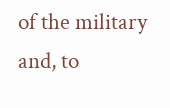of the military and, to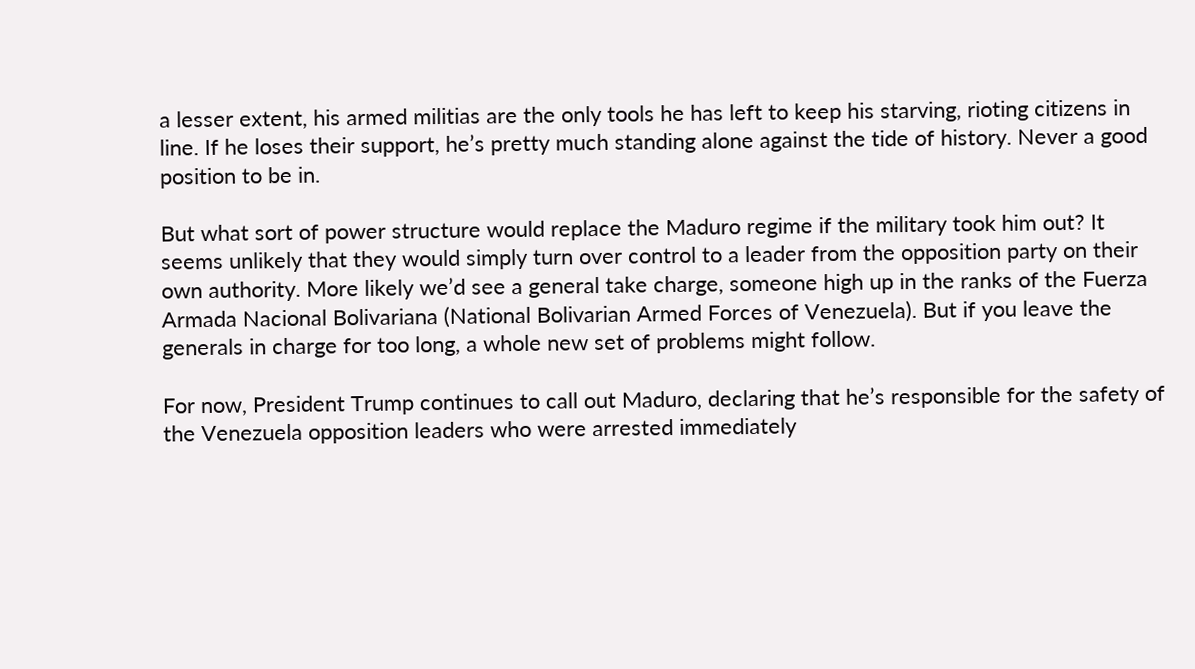a lesser extent, his armed militias are the only tools he has left to keep his starving, rioting citizens in line. If he loses their support, he’s pretty much standing alone against the tide of history. Never a good position to be in.

But what sort of power structure would replace the Maduro regime if the military took him out? It seems unlikely that they would simply turn over control to a leader from the opposition party on their own authority. More likely we’d see a general take charge, someone high up in the ranks of the Fuerza Armada Nacional Bolivariana (National Bolivarian Armed Forces of Venezuela). But if you leave the generals in charge for too long, a whole new set of problems might follow.

For now, President Trump continues to call out Maduro, declaring that he’s responsible for the safety of the Venezuela opposition leaders who were arrested immediately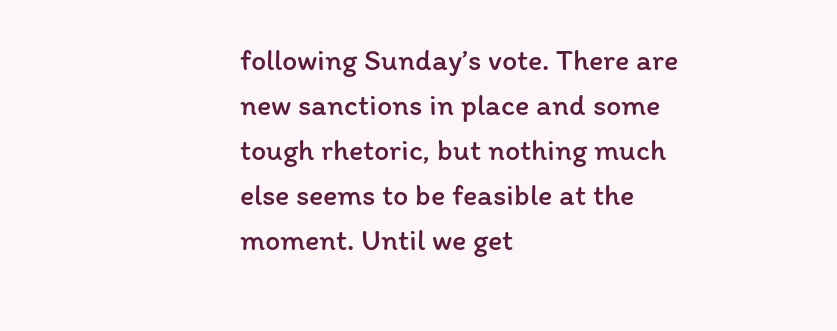following Sunday’s vote. There are new sanctions in place and some tough rhetoric, but nothing much else seems to be feasible at the moment. Until we get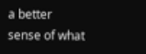a better sense of what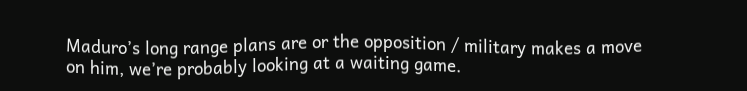Maduro’s long range plans are or the opposition / military makes a move on him, we’re probably looking at a waiting game.